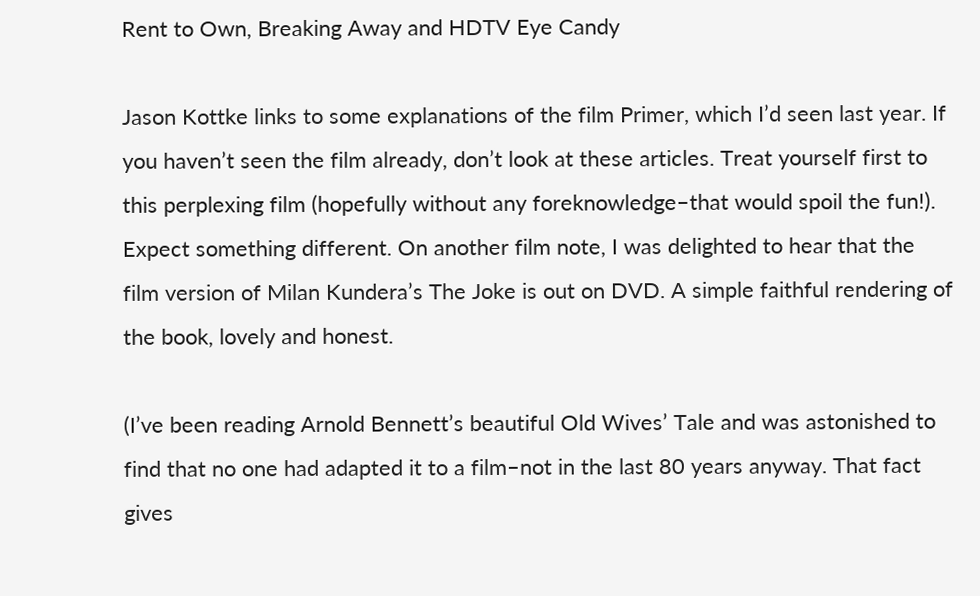Rent to Own, Breaking Away and HDTV Eye Candy

Jason Kottke links to some explanations of the film Primer, which I’d seen last year. If you haven’t seen the film already, don’t look at these articles. Treat yourself first to this perplexing film (hopefully without any foreknowledge–that would spoil the fun!). Expect something different. On another film note, I was delighted to hear that the film version of Milan Kundera’s The Joke is out on DVD. A simple faithful rendering of the book, lovely and honest.

(I’ve been reading Arnold Bennett’s beautiful Old Wives’ Tale and was astonished to find that no one had adapted it to a film–not in the last 80 years anyway. That fact gives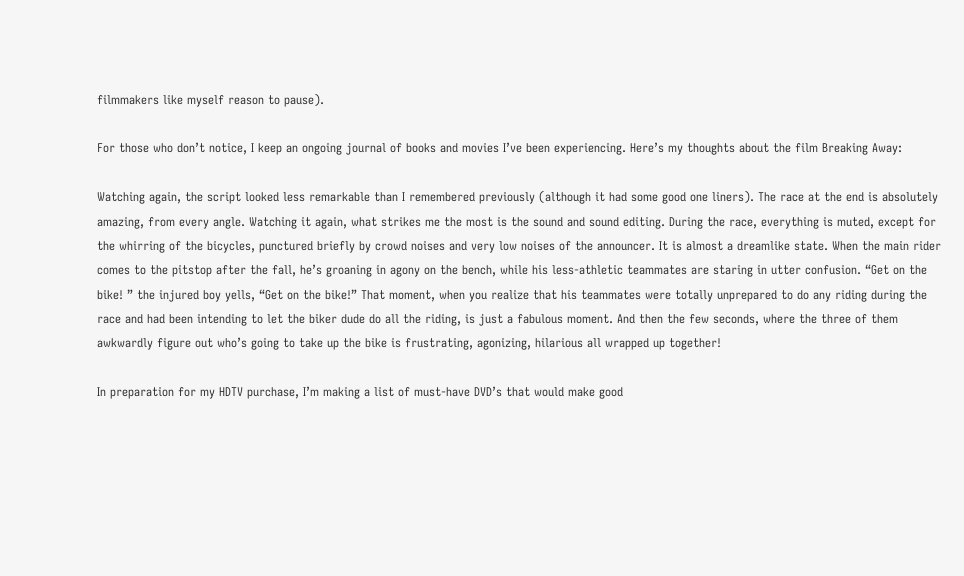filmmakers like myself reason to pause).

For those who don’t notice, I keep an ongoing journal of books and movies I’ve been experiencing. Here’s my thoughts about the film Breaking Away:

Watching again, the script looked less remarkable than I remembered previously (although it had some good one liners). The race at the end is absolutely amazing, from every angle. Watching it again, what strikes me the most is the sound and sound editing. During the race, everything is muted, except for the whirring of the bicycles, punctured briefly by crowd noises and very low noises of the announcer. It is almost a dreamlike state. When the main rider comes to the pitstop after the fall, he’s groaning in agony on the bench, while his less-athletic teammates are staring in utter confusion. “Get on the bike! ” the injured boy yells, “Get on the bike!” That moment, when you realize that his teammates were totally unprepared to do any riding during the race and had been intending to let the biker dude do all the riding, is just a fabulous moment. And then the few seconds, where the three of them awkwardly figure out who’s going to take up the bike is frustrating, agonizing, hilarious all wrapped up together!

In preparation for my HDTV purchase, I’m making a list of must-have DVD’s that would make good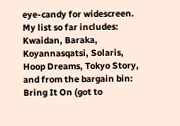eye-candy for widescreen. My list so far includes: Kwaidan, Baraka, Koyannasqatsi, Solaris, Hoop Dreams, Tokyo Story, and from the bargain bin: Bring It On (got to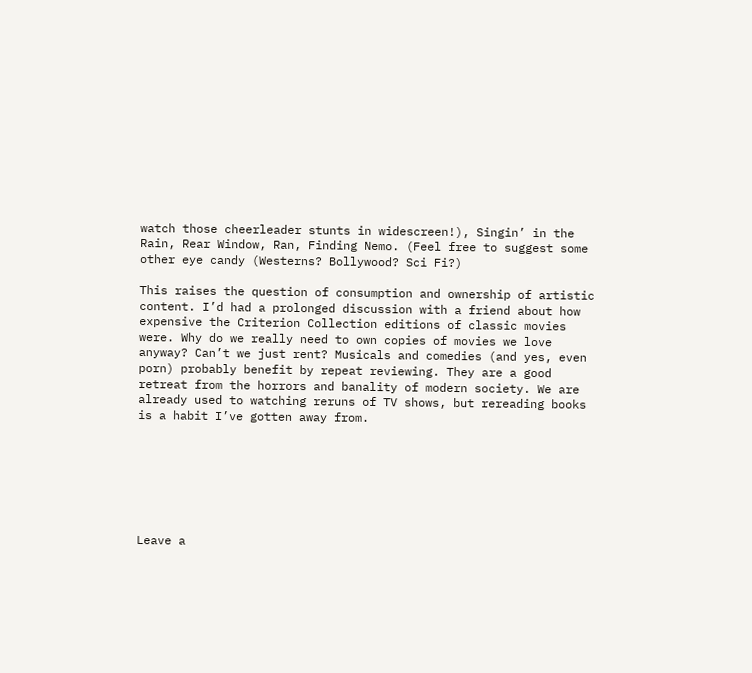watch those cheerleader stunts in widescreen!), Singin’ in the Rain, Rear Window, Ran, Finding Nemo. (Feel free to suggest some other eye candy (Westerns? Bollywood? Sci Fi?)

This raises the question of consumption and ownership of artistic content. I’d had a prolonged discussion with a friend about how expensive the Criterion Collection editions of classic movies were. Why do we really need to own copies of movies we love anyway? Can’t we just rent? Musicals and comedies (and yes, even porn) probably benefit by repeat reviewing. They are a good retreat from the horrors and banality of modern society. We are already used to watching reruns of TV shows, but rereading books is a habit I’ve gotten away from.







Leave a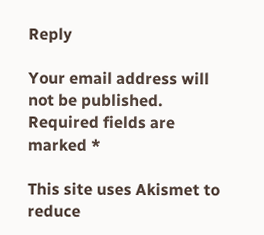Reply

Your email address will not be published. Required fields are marked *

This site uses Akismet to reduce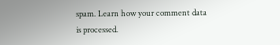spam. Learn how your comment data is processed.